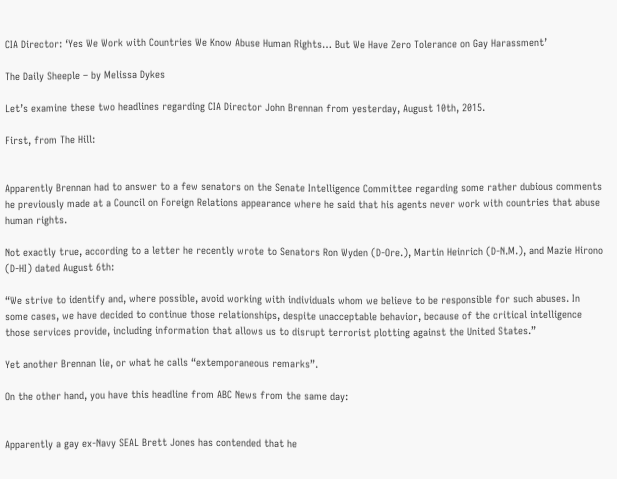CIA Director: ‘Yes We Work with Countries We Know Abuse Human Rights… But We Have Zero Tolerance on Gay Harassment’

The Daily Sheeple – by Melissa Dykes

Let’s examine these two headlines regarding CIA Director John Brennan from yesterday, August 10th, 2015.

First, from The Hill:


Apparently Brennan had to answer to a few senators on the Senate Intelligence Committee regarding some rather dubious comments he previously made at a Council on Foreign Relations appearance where he said that his agents never work with countries that abuse human rights.

Not exactly true, according to a letter he recently wrote to Senators Ron Wyden (D-Ore.), Martin Heinrich (D-N.M.), and Mazie Hirono (D-HI) dated August 6th:

“We strive to identify and, where possible, avoid working with individuals whom we believe to be responsible for such abuses. In some cases, we have decided to continue those relationships, despite unacceptable behavior, because of the critical intelligence those services provide, including information that allows us to disrupt terrorist plotting against the United States.”

Yet another Brennan lie, or what he calls “extemporaneous remarks”.

On the other hand, you have this headline from ABC News from the same day:


Apparently a gay ex-Navy SEAL Brett Jones has contended that he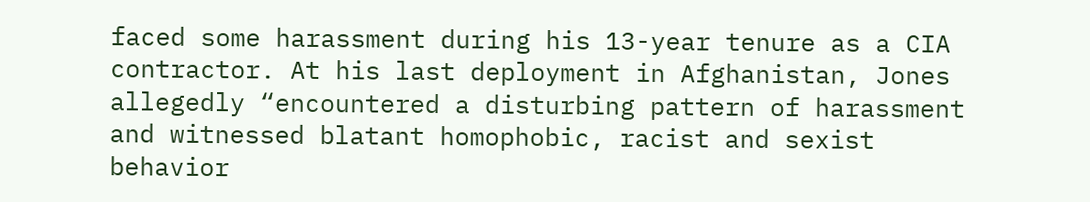faced some harassment during his 13-year tenure as a CIA contractor. At his last deployment in Afghanistan, Jones allegedly “encountered a disturbing pattern of harassment and witnessed blatant homophobic, racist and sexist behavior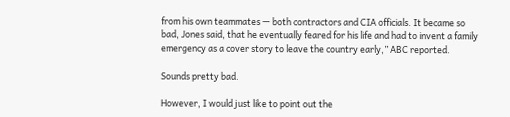from his own teammates — both contractors and CIA officials. It became so bad, Jones said, that he eventually feared for his life and had to invent a family emergency as a cover story to leave the country early,” ABC reported.

Sounds pretty bad.

However, I would just like to point out the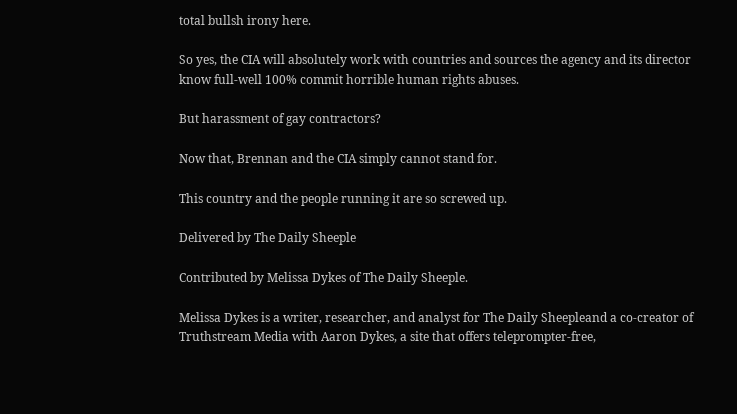total bullsh irony here.

So yes, the CIA will absolutely work with countries and sources the agency and its director know full-well 100% commit horrible human rights abuses.

But harassment of gay contractors?

Now that, Brennan and the CIA simply cannot stand for.

This country and the people running it are so screwed up.

Delivered by The Daily Sheeple

Contributed by Melissa Dykes of The Daily Sheeple.

Melissa Dykes is a writer, researcher, and analyst for The Daily Sheepleand a co-creator of Truthstream Media with Aaron Dykes, a site that offers teleprompter-free,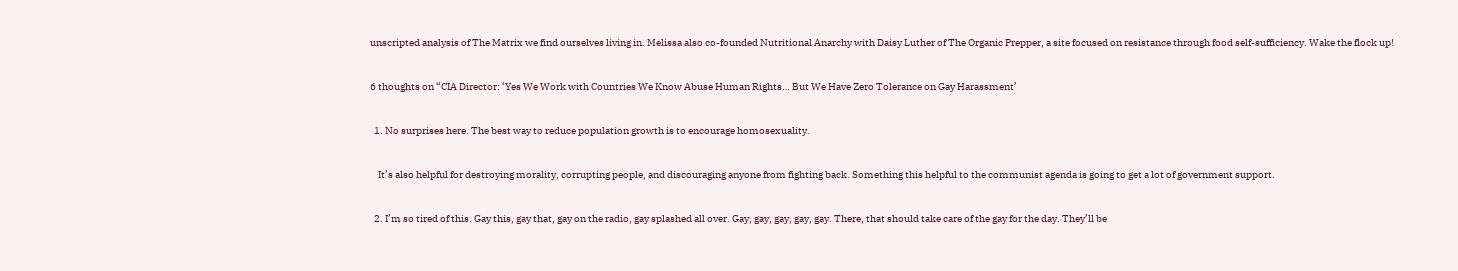unscripted analysis of The Matrix we find ourselves living in. Melissa also co-founded Nutritional Anarchy with Daisy Luther of The Organic Prepper, a site focused on resistance through food self-sufficiency. Wake the flock up!

6 thoughts on “CIA Director: ‘Yes We Work with Countries We Know Abuse Human Rights… But We Have Zero Tolerance on Gay Harassment’

  1. No surprises here. The best way to reduce population growth is to encourage homosexuality.

    It’s also helpful for destroying morality, corrupting people, and discouraging anyone from fighting back. Something this helpful to the communist agenda is going to get a lot of government support.

  2. I’m so tired of this. Gay this, gay that, gay on the radio, gay splashed all over. Gay, gay, gay, gay, gay. There, that should take care of the gay for the day. They’ll be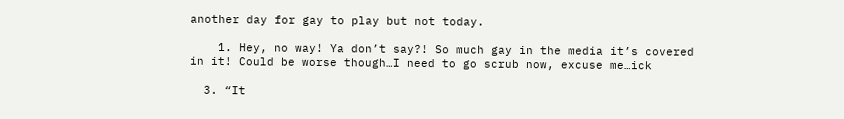another day for gay to play but not today.

    1. Hey, no way! Ya don’t say?! So much gay in the media it’s covered in it! Could be worse though…I need to go scrub now, excuse me…ick

  3. “It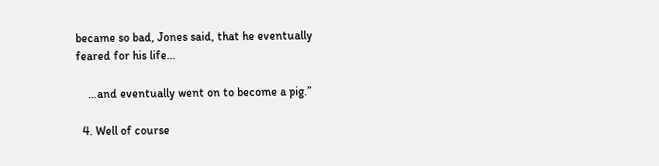became so bad, Jones said, that he eventually feared for his life…

    …and eventually went on to become a pig.”

  4. Well of course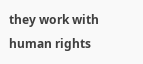they work with human rights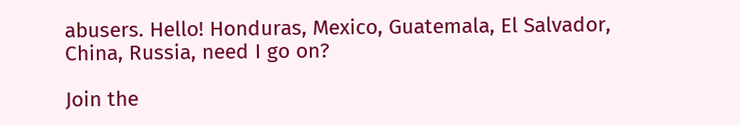abusers. Hello! Honduras, Mexico, Guatemala, El Salvador, China, Russia, need I go on?

Join the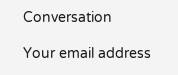Conversation

Your email address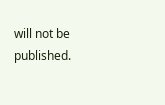will not be published.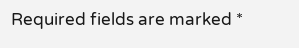Required fields are marked *